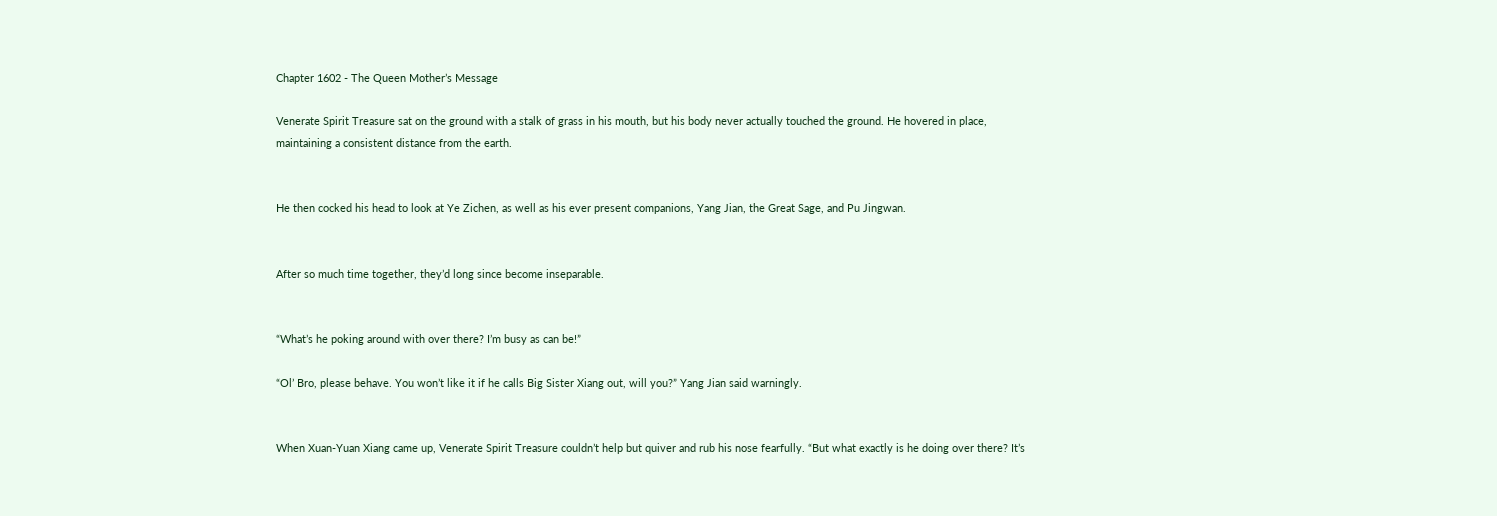Chapter 1602 - The Queen Mother’s Message

Venerate Spirit Treasure sat on the ground with a stalk of grass in his mouth, but his body never actually touched the ground. He hovered in place, maintaining a consistent distance from the earth.


He then cocked his head to look at Ye Zichen, as well as his ever present companions, Yang Jian, the Great Sage, and Pu Jingwan.


After so much time together, they’d long since become inseparable.


“What’s he poking around with over there? I’m busy as can be!”

“Ol’ Bro, please behave. You won’t like it if he calls Big Sister Xiang out, will you?” Yang Jian said warningly.


When Xuan-Yuan Xiang came up, Venerate Spirit Treasure couldn’t help but quiver and rub his nose fearfully. “But what exactly is he doing over there? It’s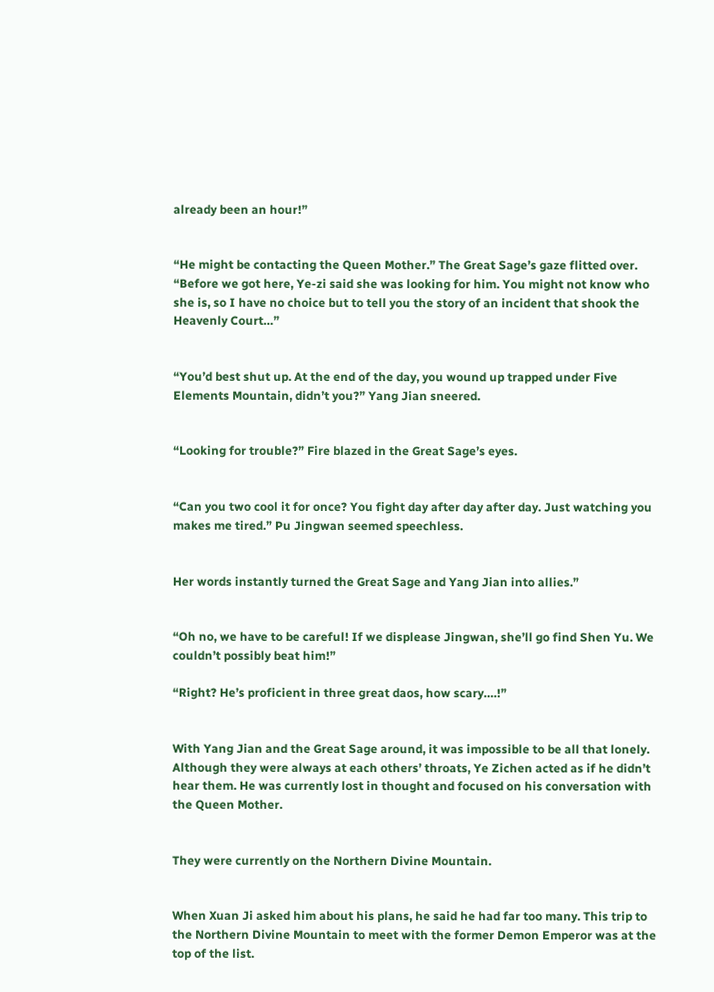already been an hour!”


“He might be contacting the Queen Mother.” The Great Sage’s gaze flitted over. “Before we got here, Ye-zi said she was looking for him. You might not know who she is, so I have no choice but to tell you the story of an incident that shook the Heavenly Court…”


“You’d best shut up. At the end of the day, you wound up trapped under Five Elements Mountain, didn’t you?” Yang Jian sneered.


“Looking for trouble?” Fire blazed in the Great Sage’s eyes.


“Can you two cool it for once? You fight day after day after day. Just watching you makes me tired.” Pu Jingwan seemed speechless.


Her words instantly turned the Great Sage and Yang Jian into allies.”


“Oh no, we have to be careful! If we displease Jingwan, she’ll go find Shen Yu. We couldn’t possibly beat him!”

“Right? He’s proficient in three great daos, how scary….!”


With Yang Jian and the Great Sage around, it was impossible to be all that lonely. Although they were always at each others’ throats, Ye Zichen acted as if he didn’t hear them. He was currently lost in thought and focused on his conversation with the Queen Mother.


They were currently on the Northern Divine Mountain.


When Xuan Ji asked him about his plans, he said he had far too many. This trip to the Northern Divine Mountain to meet with the former Demon Emperor was at the top of the list.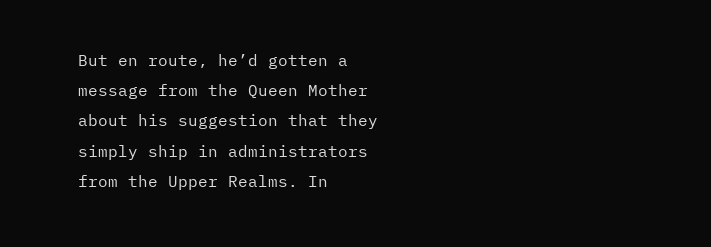But en route, he’d gotten a message from the Queen Mother about his suggestion that they simply ship in administrators from the Upper Realms. In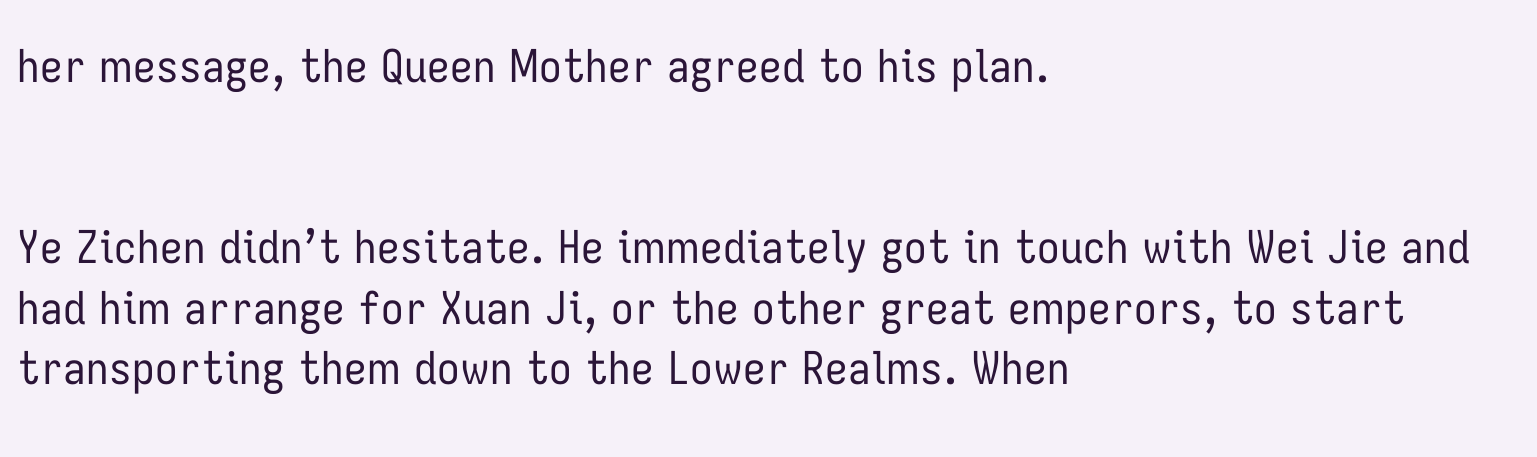her message, the Queen Mother agreed to his plan.


Ye Zichen didn’t hesitate. He immediately got in touch with Wei Jie and had him arrange for Xuan Ji, or the other great emperors, to start transporting them down to the Lower Realms. When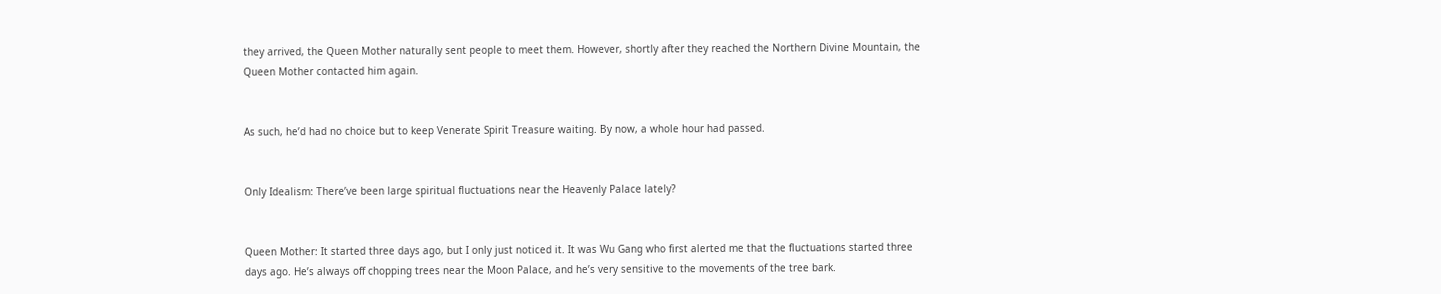they arrived, the Queen Mother naturally sent people to meet them. However, shortly after they reached the Northern Divine Mountain, the Queen Mother contacted him again.


As such, he’d had no choice but to keep Venerate Spirit Treasure waiting. By now, a whole hour had passed.


Only Idealism: There’ve been large spiritual fluctuations near the Heavenly Palace lately?


Queen Mother: It started three days ago, but I only just noticed it. It was Wu Gang who first alerted me that the fluctuations started three days ago. He’s always off chopping trees near the Moon Palace, and he’s very sensitive to the movements of the tree bark.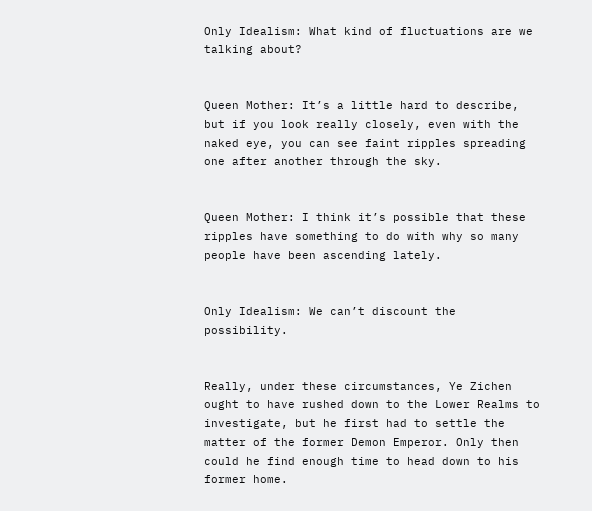Only Idealism: What kind of fluctuations are we talking about?


Queen Mother: It’s a little hard to describe, but if you look really closely, even with the naked eye, you can see faint ripples spreading one after another through the sky.


Queen Mother: I think it’s possible that these ripples have something to do with why so many people have been ascending lately.


Only Idealism: We can’t discount the possibility.


Really, under these circumstances, Ye Zichen ought to have rushed down to the Lower Realms to investigate, but he first had to settle the matter of the former Demon Emperor. Only then could he find enough time to head down to his former home.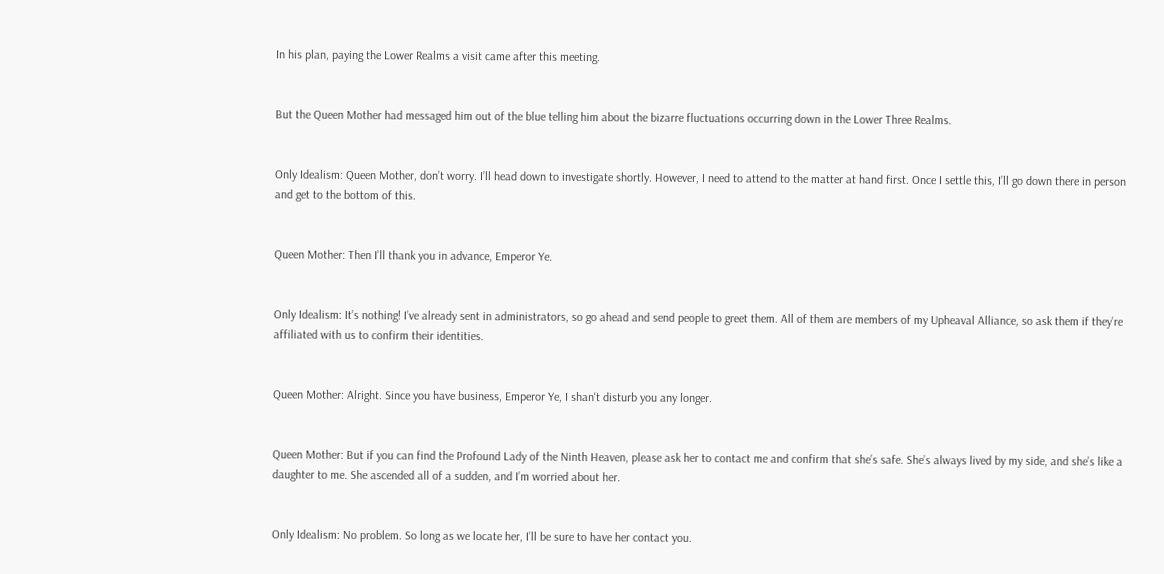In his plan, paying the Lower Realms a visit came after this meeting.


But the Queen Mother had messaged him out of the blue telling him about the bizarre fluctuations occurring down in the Lower Three Realms.


Only Idealism: Queen Mother, don’t worry. I’ll head down to investigate shortly. However, I need to attend to the matter at hand first. Once I settle this, I’ll go down there in person and get to the bottom of this.


Queen Mother: Then I’ll thank you in advance, Emperor Ye.


Only Idealism: It’s nothing! I’ve already sent in administrators, so go ahead and send people to greet them. All of them are members of my Upheaval Alliance, so ask them if they’re affiliated with us to confirm their identities.


Queen Mother: Alright. Since you have business, Emperor Ye, I shan't disturb you any longer.


Queen Mother: But if you can find the Profound Lady of the Ninth Heaven, please ask her to contact me and confirm that she’s safe. She’s always lived by my side, and she’s like a daughter to me. She ascended all of a sudden, and I’m worried about her.


Only Idealism: No problem. So long as we locate her, I’ll be sure to have her contact you.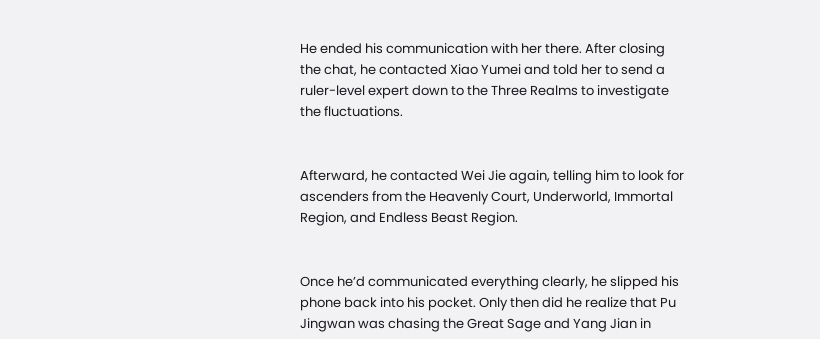He ended his communication with her there. After closing the chat, he contacted Xiao Yumei and told her to send a ruler-level expert down to the Three Realms to investigate the fluctuations.


Afterward, he contacted Wei Jie again, telling him to look for ascenders from the Heavenly Court, Underworld, Immortal Region, and Endless Beast Region.


Once he’d communicated everything clearly, he slipped his phone back into his pocket. Only then did he realize that Pu Jingwan was chasing the Great Sage and Yang Jian in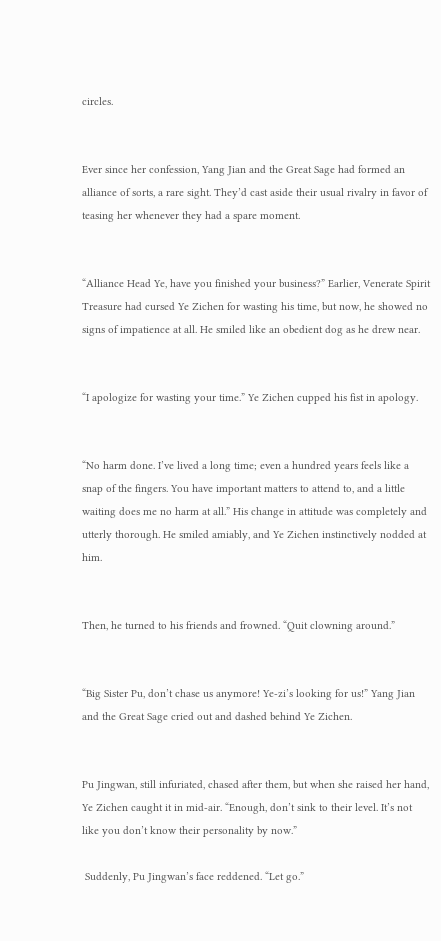circles.


Ever since her confession, Yang Jian and the Great Sage had formed an alliance of sorts, a rare sight. They’d cast aside their usual rivalry in favor of teasing her whenever they had a spare moment.


“Alliance Head Ye, have you finished your business?” Earlier, Venerate Spirit Treasure had cursed Ye Zichen for wasting his time, but now, he showed no signs of impatience at all. He smiled like an obedient dog as he drew near.


“I apologize for wasting your time.” Ye Zichen cupped his fist in apology.


“No harm done. I’ve lived a long time; even a hundred years feels like a snap of the fingers. You have important matters to attend to, and a little waiting does me no harm at all.” His change in attitude was completely and utterly thorough. He smiled amiably, and Ye Zichen instinctively nodded at him.


Then, he turned to his friends and frowned. “Quit clowning around.”


“Big Sister Pu, don’t chase us anymore! Ye-zi’s looking for us!” Yang Jian and the Great Sage cried out and dashed behind Ye Zichen.


Pu Jingwan, still infuriated, chased after them, but when she raised her hand, Ye Zichen caught it in mid-air. “Enough, don’t sink to their level. It’s not like you don’t know their personality by now.”

 Suddenly, Pu Jingwan’s face reddened. “Let go.”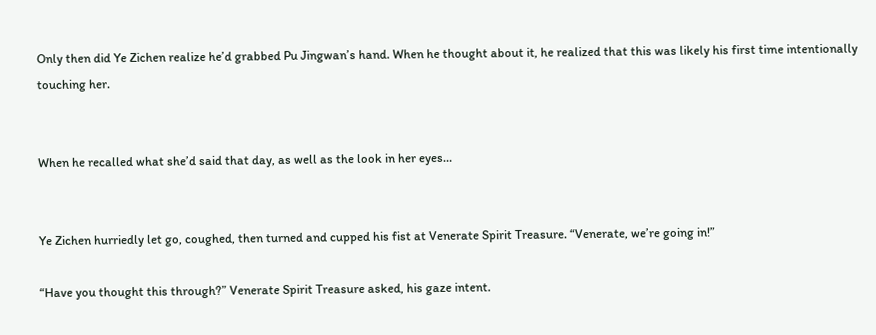Only then did Ye Zichen realize he’d grabbed Pu Jingwan’s hand. When he thought about it, he realized that this was likely his first time intentionally touching her.


When he recalled what she’d said that day, as well as the look in her eyes…


Ye Zichen hurriedly let go, coughed, then turned and cupped his fist at Venerate Spirit Treasure. “Venerate, we’re going in!”

“Have you thought this through?” Venerate Spirit Treasure asked, his gaze intent.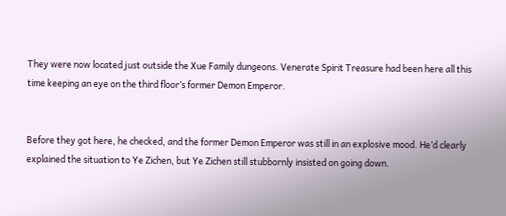They were now located just outside the Xue Family dungeons. Venerate Spirit Treasure had been here all this time keeping an eye on the third floor’s former Demon Emperor.


Before they got here, he checked, and the former Demon Emperor was still in an explosive mood. He’d clearly explained the situation to Ye Zichen, but Ye Zichen still stubbornly insisted on going down.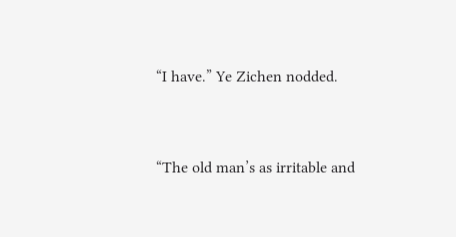“I have.” Ye Zichen nodded.


“The old man’s as irritable and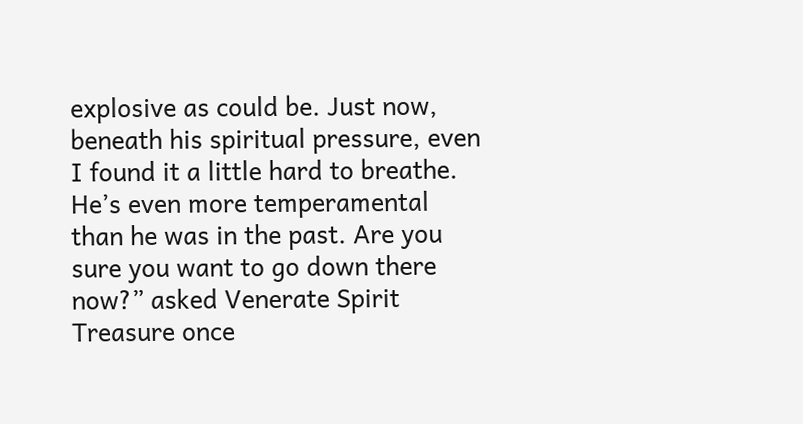explosive as could be. Just now, beneath his spiritual pressure, even I found it a little hard to breathe. He’s even more temperamental than he was in the past. Are you sure you want to go down there now?” asked Venerate Spirit Treasure once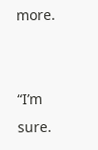more.


“I’m sure.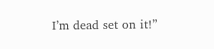I’m dead set on it!”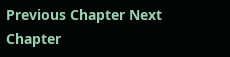Previous Chapter Next Chapter